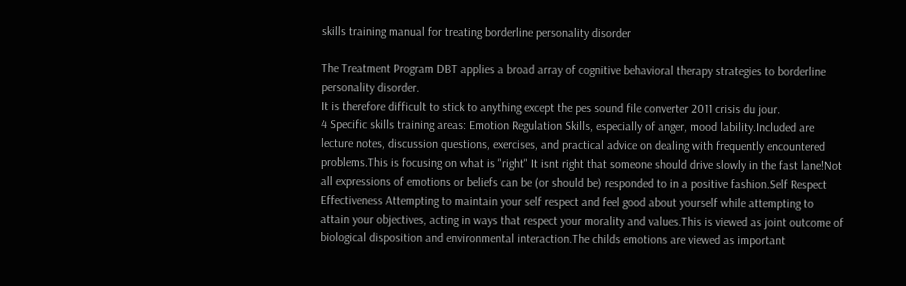skills training manual for treating borderline personality disorder

The Treatment Program DBT applies a broad array of cognitive behavioral therapy strategies to borderline personality disorder.
It is therefore difficult to stick to anything except the pes sound file converter 2011 crisis du jour.
4 Specific skills training areas: Emotion Regulation Skills, especially of anger, mood lability.Included are lecture notes, discussion questions, exercises, and practical advice on dealing with frequently encountered problems.This is focusing on what is "right" It isnt right that someone should drive slowly in the fast lane!Not all expressions of emotions or beliefs can be (or should be) responded to in a positive fashion.Self Respect Effectiveness Attempting to maintain your self respect and feel good about yourself while attempting to attain your objectives, acting in ways that respect your morality and values.This is viewed as joint outcome of biological disposition and environmental interaction.The childs emotions are viewed as important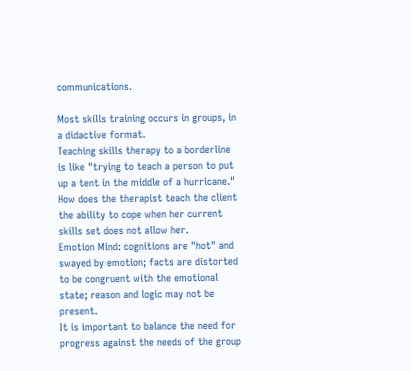communications.

Most skills training occurs in groups, in a didactive format.
Teaching skills therapy to a borderline is like "trying to teach a person to put up a tent in the middle of a hurricane." How does the therapist teach the client the ability to cope when her current skills set does not allow her.
Emotion Mind: cognitions are "hot" and swayed by emotion; facts are distorted to be congruent with the emotional state; reason and logic may not be present.
It is important to balance the need for progress against the needs of the group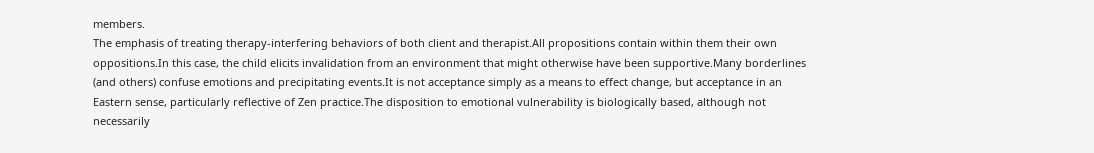members.
The emphasis of treating therapy-interfering behaviors of both client and therapist.All propositions contain within them their own oppositions.In this case, the child elicits invalidation from an environment that might otherwise have been supportive.Many borderlines (and others) confuse emotions and precipitating events.It is not acceptance simply as a means to effect change, but acceptance in an Eastern sense, particularly reflective of Zen practice.The disposition to emotional vulnerability is biologically based, although not necessarily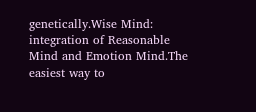genetically.Wise Mind: integration of Reasonable Mind and Emotion Mind.The easiest way to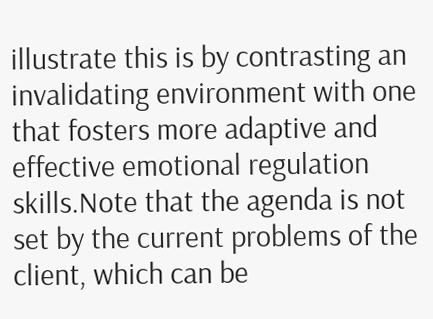illustrate this is by contrasting an invalidating environment with one that fosters more adaptive and effective emotional regulation skills.Note that the agenda is not set by the current problems of the client, which can be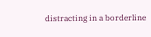distracting in a borderline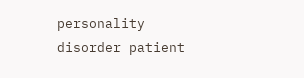personality disorder patient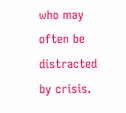who may often be distracted by crisis.